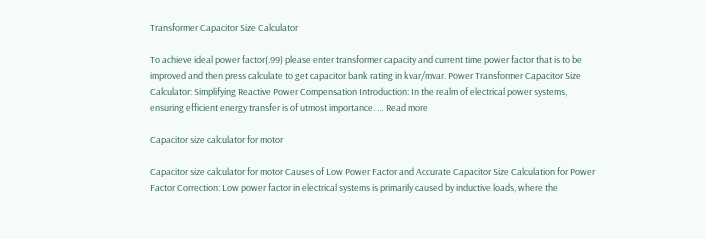Transformer Capacitor Size Calculator

To achieve ideal power factor(.99) please enter transformer capacity and current time power factor that is to be improved and then press calculate to get capacitor bank rating in kvar/mvar. Power Transformer Capacitor Size Calculator: Simplifying Reactive Power Compensation Introduction: In the realm of electrical power systems, ensuring efficient energy transfer is of utmost importance. … Read more

Capacitor size calculator for motor

Capacitor size calculator for motor Causes of Low Power Factor and Accurate Capacitor Size Calculation for Power Factor Correction: Low power factor in electrical systems is primarily caused by inductive loads, where the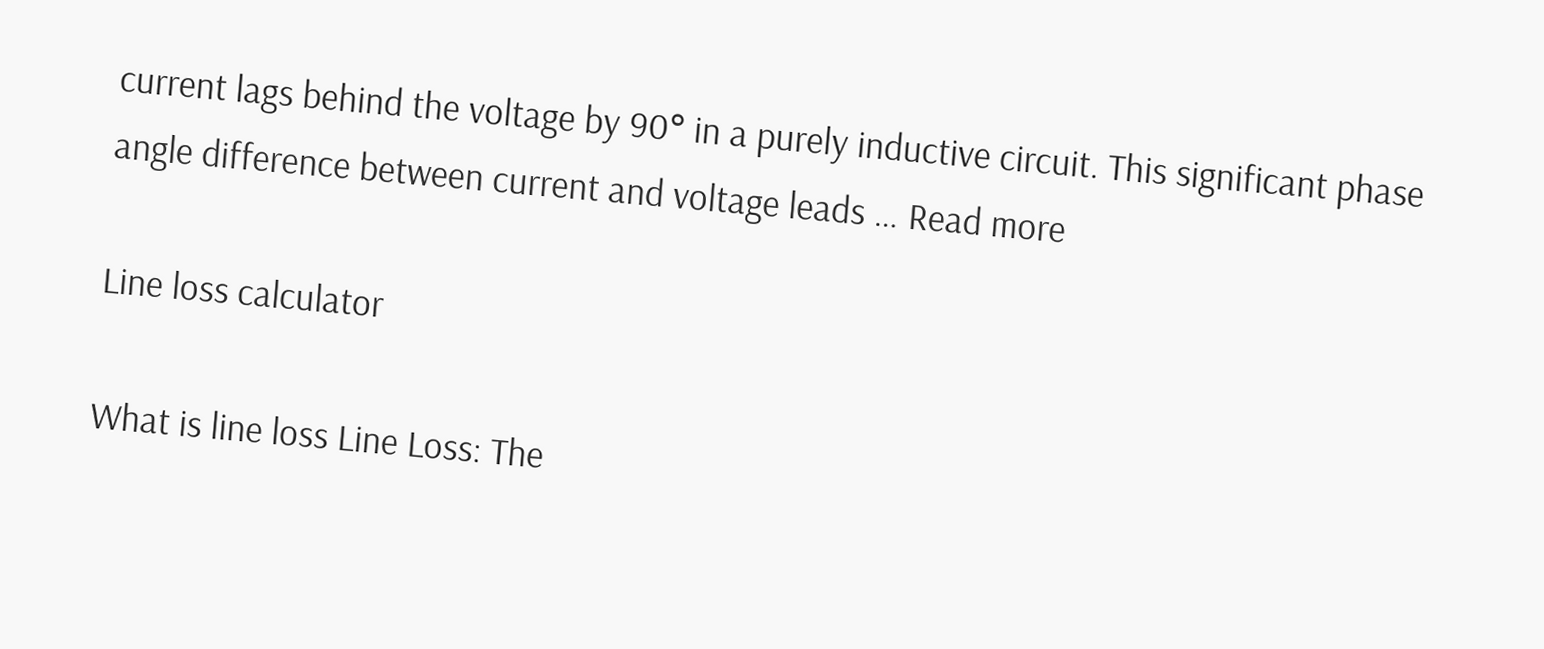current lags behind the voltage by 90° in a purely inductive circuit. This significant phase angle difference between current and voltage leads … Read more

Line loss calculator

What is line loss Line Loss: The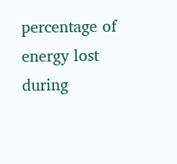percentage of energy lost during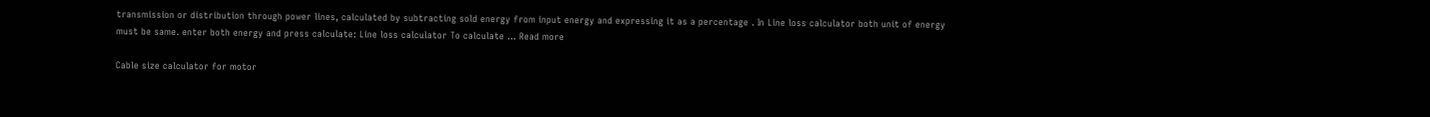transmission or distribution through power lines, calculated by subtracting sold energy from input energy and expressing it as a percentage . In Line loss calculator both unit of energy must be same. enter both energy and press calculate: Line loss calculator To calculate … Read more

Cable size calculator for motor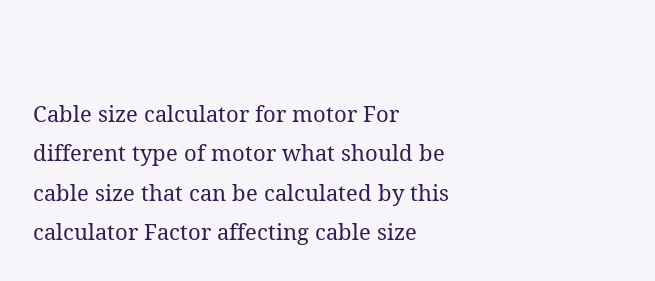Cable size calculator for motor For different type of motor what should be cable size that can be calculated by this calculator Factor affecting cable size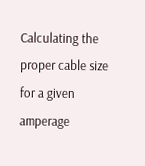Calculating the proper cable size for a given amperage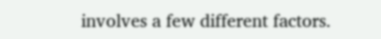involves a few different factors.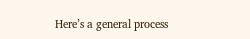Here’s a general process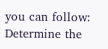you can follow: Determine the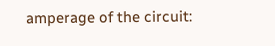amperage of the circuit: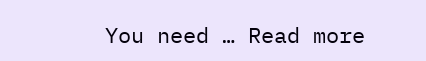You need … Read more